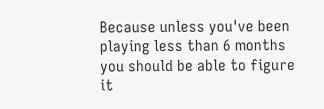Because unless you've been playing less than 6 months you should be able to figure it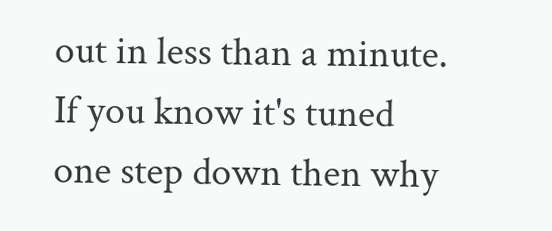out in less than a minute. If you know it's tuned one step down then why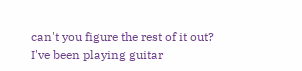can't you figure the rest of it out?
I've been playing guitar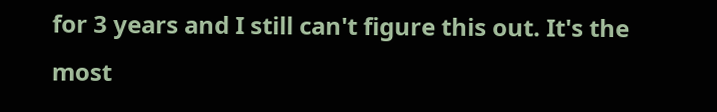for 3 years and I still can't figure this out. It's the most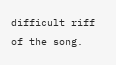difficult riff of the song.